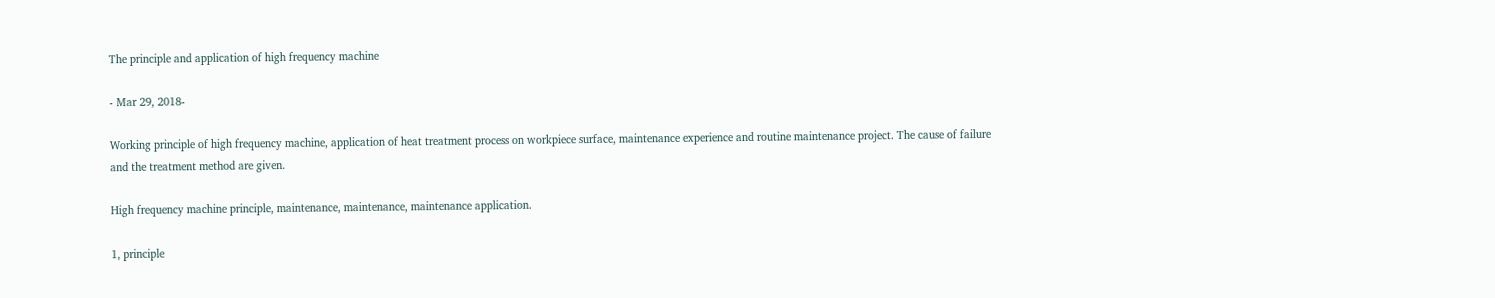The principle and application of high frequency machine

- Mar 29, 2018-

Working principle of high frequency machine, application of heat treatment process on workpiece surface, maintenance experience and routine maintenance project. The cause of failure and the treatment method are given.

High frequency machine principle, maintenance, maintenance, maintenance application.

1, principle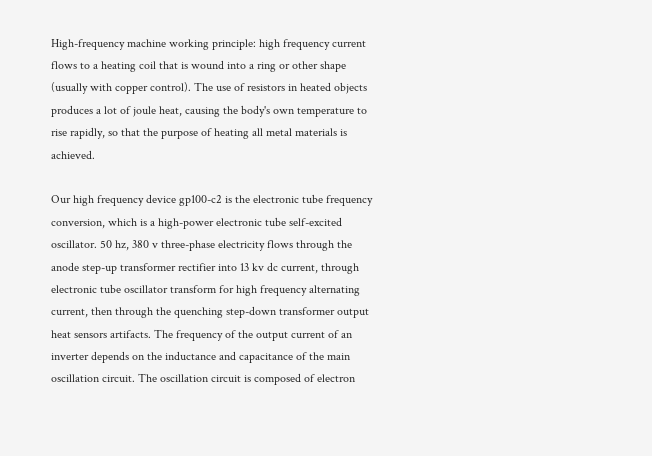High-frequency machine working principle: high frequency current flows to a heating coil that is wound into a ring or other shape (usually with copper control). The use of resistors in heated objects produces a lot of joule heat, causing the body's own temperature to rise rapidly, so that the purpose of heating all metal materials is achieved.

Our high frequency device gp100-c2 is the electronic tube frequency conversion, which is a high-power electronic tube self-excited oscillator. 50 hz, 380 v three-phase electricity flows through the anode step-up transformer rectifier into 13 kv dc current, through electronic tube oscillator transform for high frequency alternating current, then through the quenching step-down transformer output heat sensors artifacts. The frequency of the output current of an inverter depends on the inductance and capacitance of the main oscillation circuit. The oscillation circuit is composed of electron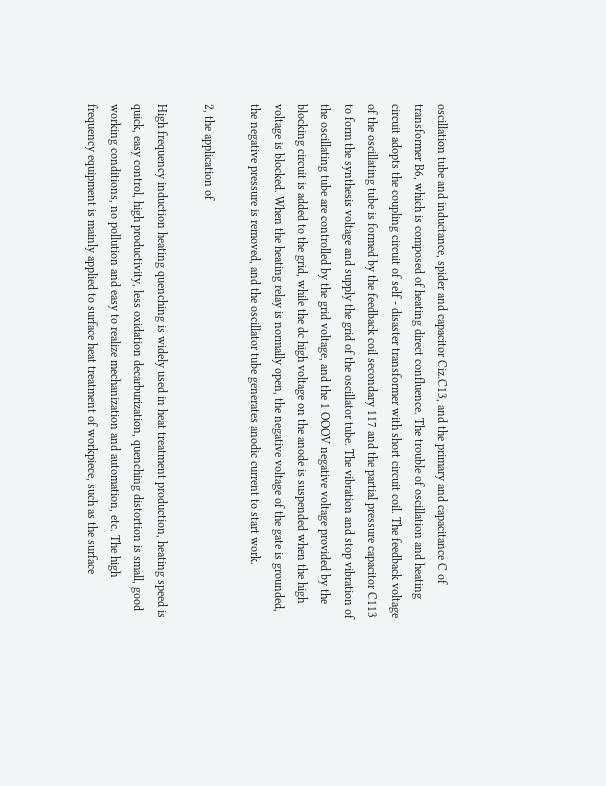oscillation tube and inductance, spider and capacitor Ciz.C13, and the primary and capacitance C of transformer B6, which is composed of heating direct confluence. The trouble of oscillation and heating circuit adopts the coupling circuit of self - disaster transformer with short circuit coil. The feedback voltage of the oscillating tube is formed by the feedback coil secondary 117 and the partial pressure capacitor C113 to form the synthesis voltage and supply the grid of the oscillator tube. The vibration and stop vibration of the oscillating tube are controlled by the grid voltage, and the 1 OOOV negative voltage provided by the blocking circuit is added to the grid, while the dc high voltage on the anode is suspended when the high voltage is blocked. When the heating relay is normally open, the negative voltage of the gate is grounded, the negative pressure is removed, and the oscillator tube generates anodic current to start work.

2, the application of

High frequency induction heating quenching is widely used in heat treatment production, heating speed is quick, easy control, high productivity, less oxidation decarburization, quenching distortion is small, good working conditions, no pollution and easy to realize mechanization and automation, etc. The high frequency equipment is mainly applied to surface heat treatment of workpiece, such as the surface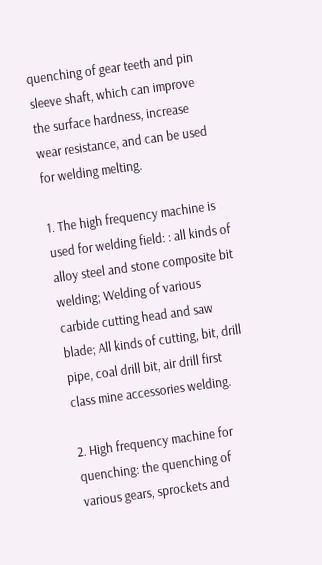quenching of gear teeth and pin sleeve shaft, which can improve the surface hardness, increase wear resistance, and can be used for welding melting.

1. The high frequency machine is used for welding field: : all kinds of alloy steel and stone composite bit welding; Welding of various carbide cutting head and saw blade; All kinds of cutting, bit, drill pipe, coal drill bit, air drill first class mine accessories welding.

2. High frequency machine for quenching: the quenching of various gears, sprockets and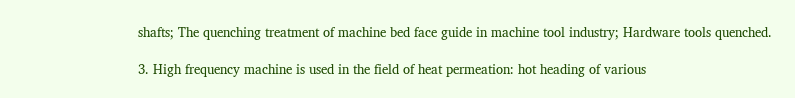shafts; The quenching treatment of machine bed face guide in machine tool industry; Hardware tools quenched.

3. High frequency machine is used in the field of heat permeation: hot heading of various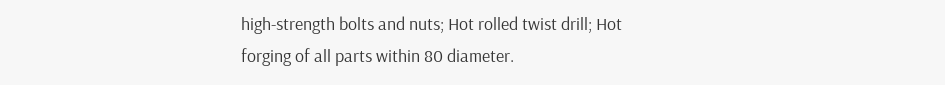high-strength bolts and nuts; Hot rolled twist drill; Hot forging of all parts within 80 diameter.